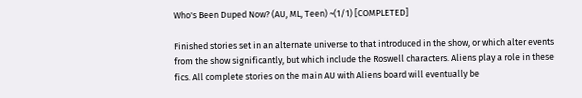Who's Been Duped Now? (AU, ML, Teen) ~(1/1) [COMPLETED]

Finished stories set in an alternate universe to that introduced in the show, or which alter events from the show significantly, but which include the Roswell characters. Aliens play a role in these fics. All complete stories on the main AU with Aliens board will eventually be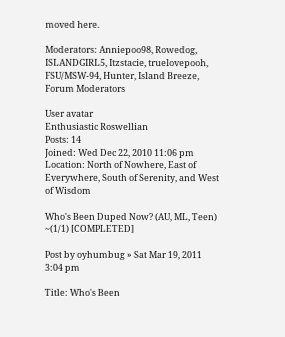moved here.

Moderators: Anniepoo98, Rowedog, ISLANDGIRL5, Itzstacie, truelovepooh, FSU/MSW-94, Hunter, Island Breeze, Forum Moderators

User avatar
Enthusiastic Roswellian
Posts: 14
Joined: Wed Dec 22, 2010 11:06 pm
Location: North of Nowhere, East of Everywhere, South of Serenity, and West of Wisdom

Who's Been Duped Now? (AU, ML, Teen) ~(1/1) [COMPLETED]

Post by oyhumbug » Sat Mar 19, 2011 3:04 pm

Title: Who's Been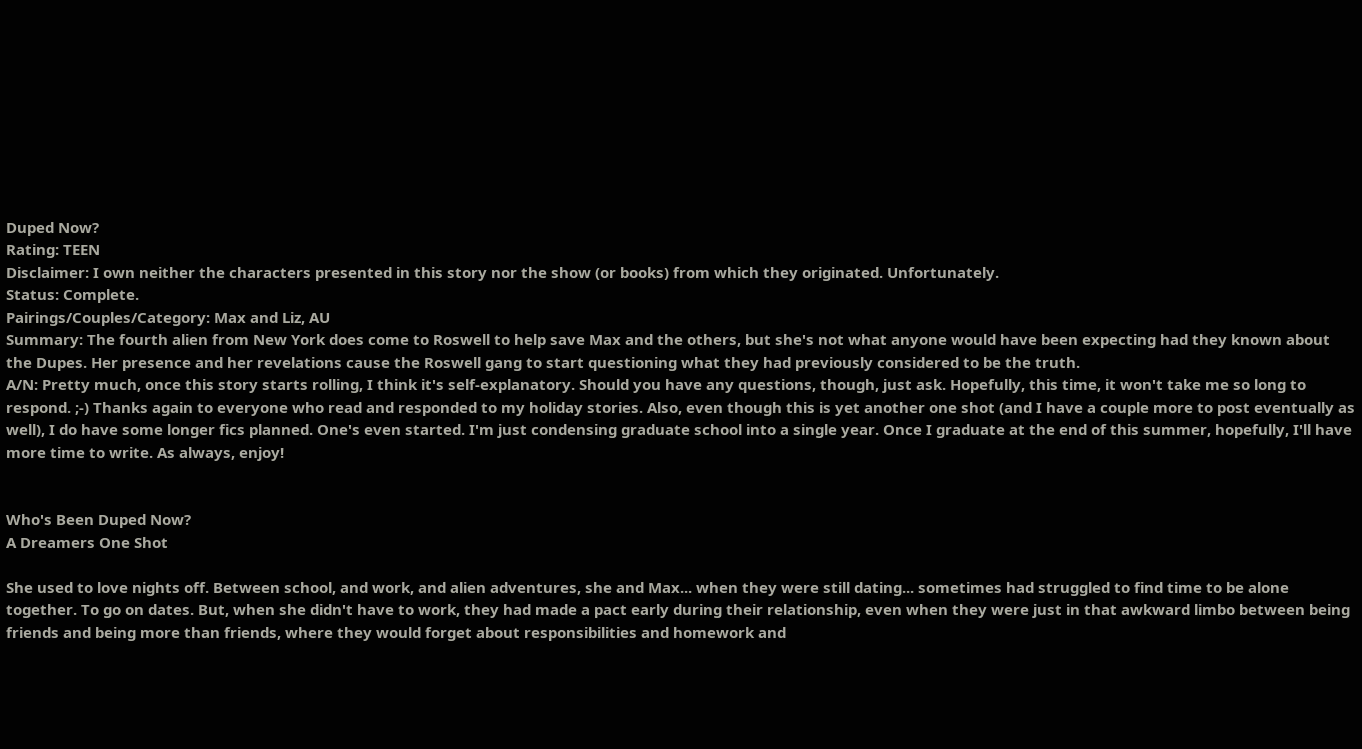Duped Now?
Rating: TEEN
Disclaimer: I own neither the characters presented in this story nor the show (or books) from which they originated. Unfortunately.
Status: Complete.
Pairings/Couples/Category: Max and Liz, AU
Summary: The fourth alien from New York does come to Roswell to help save Max and the others, but she's not what anyone would have been expecting had they known about the Dupes. Her presence and her revelations cause the Roswell gang to start questioning what they had previously considered to be the truth.
A/N: Pretty much, once this story starts rolling, I think it's self-explanatory. Should you have any questions, though, just ask. Hopefully, this time, it won't take me so long to respond. ;-) Thanks again to everyone who read and responded to my holiday stories. Also, even though this is yet another one shot (and I have a couple more to post eventually as well), I do have some longer fics planned. One's even started. I'm just condensing graduate school into a single year. Once I graduate at the end of this summer, hopefully, I'll have more time to write. As always, enjoy!


Who's Been Duped Now?
A Dreamers One Shot

She used to love nights off. Between school, and work, and alien adventures, she and Max... when they were still dating... sometimes had struggled to find time to be alone together. To go on dates. But, when she didn't have to work, they had made a pact early during their relationship, even when they were just in that awkward limbo between being friends and being more than friends, where they would forget about responsibilities and homework and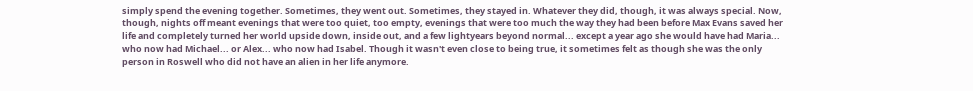simply spend the evening together. Sometimes, they went out. Sometimes, they stayed in. Whatever they did, though, it was always special. Now, though, nights off meant evenings that were too quiet, too empty, evenings that were too much the way they had been before Max Evans saved her life and completely turned her world upside down, inside out, and a few lightyears beyond normal... except a year ago she would have had Maria... who now had Michael... or Alex... who now had Isabel. Though it wasn't even close to being true, it sometimes felt as though she was the only person in Roswell who did not have an alien in her life anymore.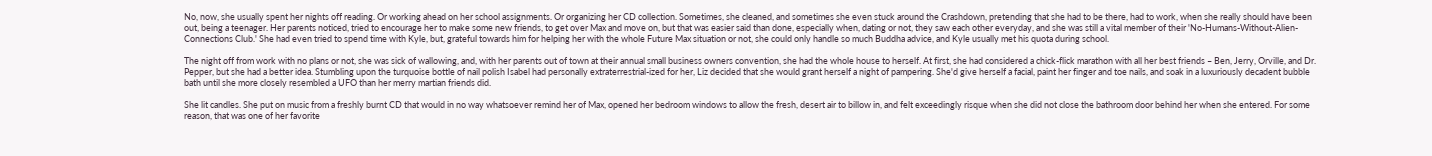No, now, she usually spent her nights off reading. Or working ahead on her school assignments. Or organizing her CD collection. Sometimes, she cleaned, and sometimes she even stuck around the Crashdown, pretending that she had to be there, had to work, when she really should have been out, being a teenager. Her parents noticed, tried to encourage her to make some new friends, to get over Max and move on, but that was easier said than done, especially when, dating or not, they saw each other everyday, and she was still a vital member of their 'No-Humans-Without-Alien-Connections Club.' She had even tried to spend time with Kyle, but, grateful towards him for helping her with the whole Future Max situation or not, she could only handle so much Buddha advice, and Kyle usually met his quota during school.

The night off from work with no plans or not, she was sick of wallowing, and, with her parents out of town at their annual small business owners convention, she had the whole house to herself. At first, she had considered a chick-flick marathon with all her best friends – Ben, Jerry, Orville, and Dr. Pepper, but she had a better idea. Stumbling upon the turquoise bottle of nail polish Isabel had personally extraterrestrial-ized for her, Liz decided that she would grant herself a night of pampering. She'd give herself a facial, paint her finger and toe nails, and soak in a luxuriously decadent bubble bath until she more closely resembled a UFO than her merry martian friends did.

She lit candles. She put on music from a freshly burnt CD that would in no way whatsoever remind her of Max, opened her bedroom windows to allow the fresh, desert air to billow in, and felt exceedingly risque when she did not close the bathroom door behind her when she entered. For some reason, that was one of her favorite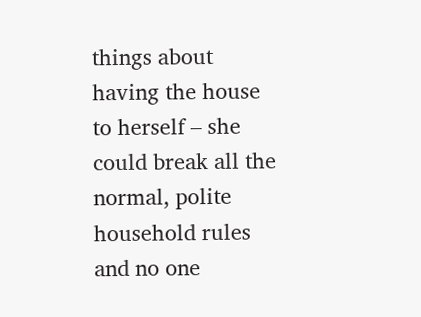things about having the house to herself – she could break all the normal, polite household rules and no one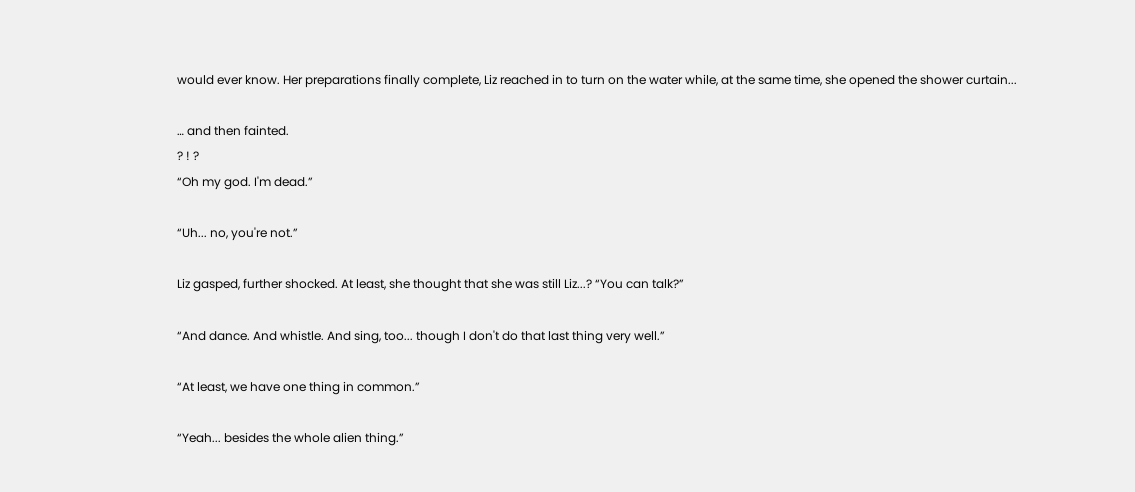would ever know. Her preparations finally complete, Liz reached in to turn on the water while, at the same time, she opened the shower curtain...

… and then fainted.
? ! ?
“Oh my god. I'm dead.”

“Uh... no, you're not.”

Liz gasped, further shocked. At least, she thought that she was still Liz...? “You can talk?”

“And dance. And whistle. And sing, too... though I don't do that last thing very well.”

“At least, we have one thing in common.”

“Yeah... besides the whole alien thing.”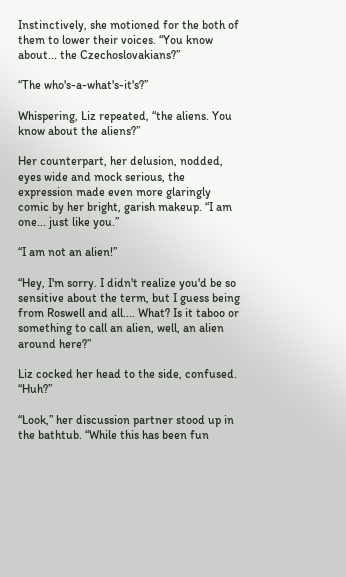Instinctively, she motioned for the both of them to lower their voices. “You know about... the Czechoslovakians?”

“The who's-a-what's-it's?”

Whispering, Liz repeated, “the aliens. You know about the aliens?”

Her counterpart, her delusion, nodded, eyes wide and mock serious, the expression made even more glaringly comic by her bright, garish makeup. “I am one... just like you.”

“I am not an alien!”

“Hey, I'm sorry. I didn't realize you'd be so sensitive about the term, but I guess being from Roswell and all.... What? Is it taboo or something to call an alien, well, an alien around here?”

Liz cocked her head to the side, confused. “Huh?”

“Look,” her discussion partner stood up in the bathtub. “While this has been fun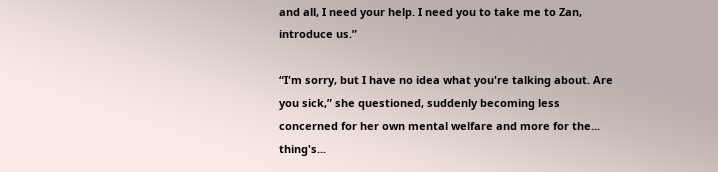and all, I need your help. I need you to take me to Zan, introduce us.”

“I'm sorry, but I have no idea what you're talking about. Are you sick,” she questioned, suddenly becoming less concerned for her own mental welfare and more for the... thing's...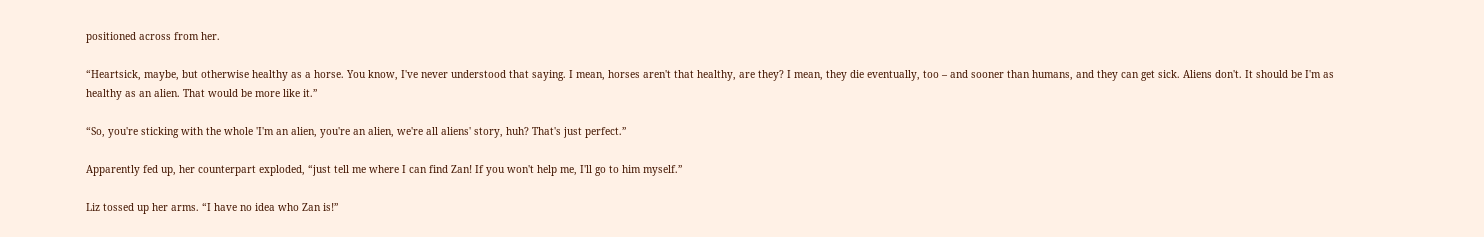positioned across from her.

“Heartsick, maybe, but otherwise healthy as a horse. You know, I've never understood that saying. I mean, horses aren't that healthy, are they? I mean, they die eventually, too – and sooner than humans, and they can get sick. Aliens don't. It should be I'm as healthy as an alien. That would be more like it.”

“So, you're sticking with the whole 'I'm an alien, you're an alien, we're all aliens' story, huh? That's just perfect.”

Apparently fed up, her counterpart exploded, “just tell me where I can find Zan! If you won't help me, I'll go to him myself.”

Liz tossed up her arms. “I have no idea who Zan is!”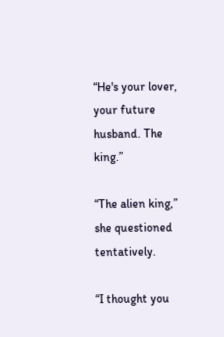“He's your lover, your future husband. The king.”

“The alien king,” she questioned tentatively.

“I thought you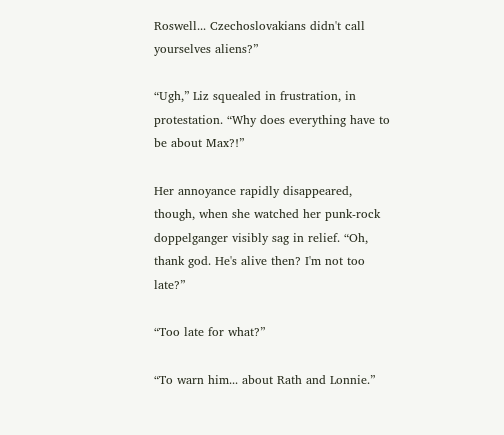Roswell... Czechoslovakians didn't call yourselves aliens?”

“Ugh,” Liz squealed in frustration, in protestation. “Why does everything have to be about Max?!”

Her annoyance rapidly disappeared, though, when she watched her punk-rock doppelganger visibly sag in relief. “Oh, thank god. He's alive then? I'm not too late?”

“Too late for what?”

“To warn him... about Rath and Lonnie.”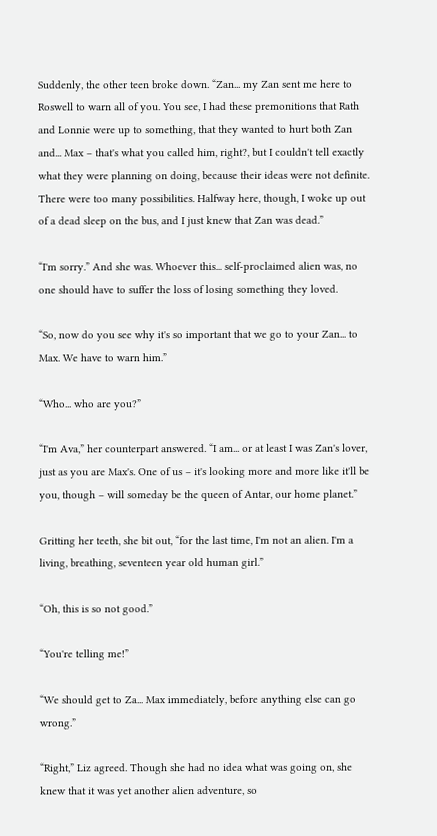Suddenly, the other teen broke down. “Zan... my Zan sent me here to Roswell to warn all of you. You see, I had these premonitions that Rath and Lonnie were up to something, that they wanted to hurt both Zan and... Max – that's what you called him, right?, but I couldn't tell exactly what they were planning on doing, because their ideas were not definite. There were too many possibilities. Halfway here, though, I woke up out of a dead sleep on the bus, and I just knew that Zan was dead.”

“I'm sorry.” And she was. Whoever this... self-proclaimed alien was, no one should have to suffer the loss of losing something they loved.

“So, now do you see why it's so important that we go to your Zan... to Max. We have to warn him.”

“Who... who are you?”

“I'm Ava,” her counterpart answered. “I am... or at least I was Zan's lover, just as you are Max's. One of us – it's looking more and more like it'll be you, though – will someday be the queen of Antar, our home planet.”

Gritting her teeth, she bit out, “for the last time, I'm not an alien. I'm a living, breathing, seventeen year old human girl.”

“Oh, this is so not good.”

“You're telling me!”

“We should get to Za... Max immediately, before anything else can go wrong.”

“Right,” Liz agreed. Though she had no idea what was going on, she knew that it was yet another alien adventure, so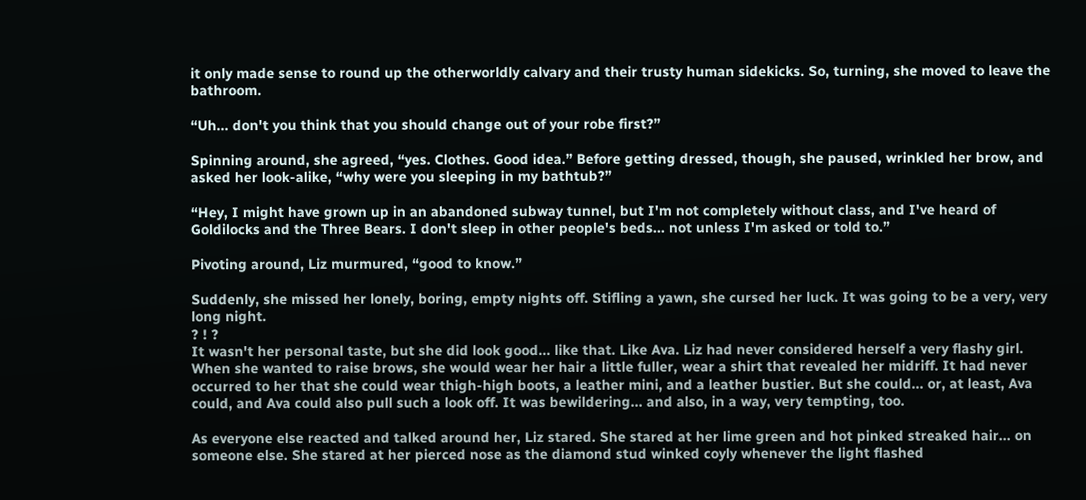it only made sense to round up the otherworldly calvary and their trusty human sidekicks. So, turning, she moved to leave the bathroom.

“Uh... don't you think that you should change out of your robe first?”

Spinning around, she agreed, “yes. Clothes. Good idea.” Before getting dressed, though, she paused, wrinkled her brow, and asked her look-alike, “why were you sleeping in my bathtub?”

“Hey, I might have grown up in an abandoned subway tunnel, but I'm not completely without class, and I've heard of Goldilocks and the Three Bears. I don't sleep in other people's beds... not unless I'm asked or told to.”

Pivoting around, Liz murmured, “good to know.”

Suddenly, she missed her lonely, boring, empty nights off. Stifling a yawn, she cursed her luck. It was going to be a very, very long night.
? ! ?
It wasn't her personal taste, but she did look good... like that. Like Ava. Liz had never considered herself a very flashy girl. When she wanted to raise brows, she would wear her hair a little fuller, wear a shirt that revealed her midriff. It had never occurred to her that she could wear thigh-high boots, a leather mini, and a leather bustier. But she could... or, at least, Ava could, and Ava could also pull such a look off. It was bewildering... and also, in a way, very tempting, too.

As everyone else reacted and talked around her, Liz stared. She stared at her lime green and hot pinked streaked hair... on someone else. She stared at her pierced nose as the diamond stud winked coyly whenever the light flashed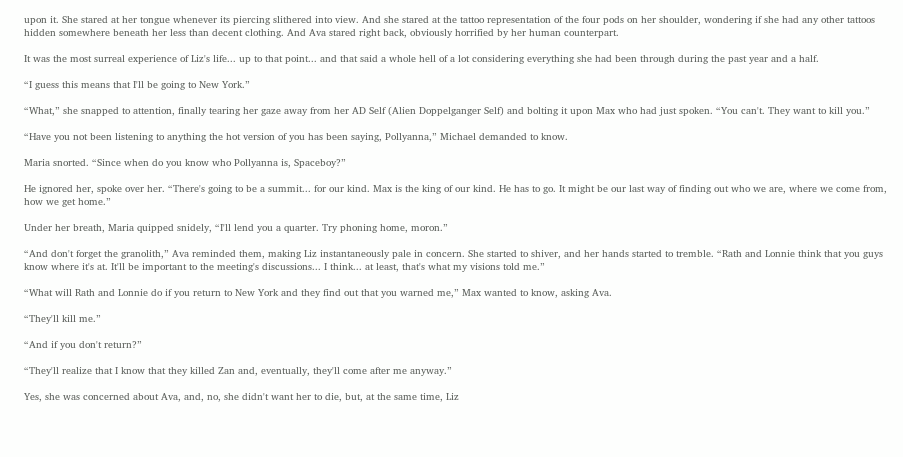upon it. She stared at her tongue whenever its piercing slithered into view. And she stared at the tattoo representation of the four pods on her shoulder, wondering if she had any other tattoos hidden somewhere beneath her less than decent clothing. And Ava stared right back, obviously horrified by her human counterpart.

It was the most surreal experience of Liz's life... up to that point... and that said a whole hell of a lot considering everything she had been through during the past year and a half.

“I guess this means that I'll be going to New York.”

“What,” she snapped to attention, finally tearing her gaze away from her AD Self (Alien Doppelganger Self) and bolting it upon Max who had just spoken. “You can't. They want to kill you.”

“Have you not been listening to anything the hot version of you has been saying, Pollyanna,” Michael demanded to know.

Maria snorted. “Since when do you know who Pollyanna is, Spaceboy?”

He ignored her, spoke over her. “There's going to be a summit... for our kind. Max is the king of our kind. He has to go. It might be our last way of finding out who we are, where we come from, how we get home.”

Under her breath, Maria quipped snidely, “I'll lend you a quarter. Try phoning home, moron.”

“And don't forget the granolith,” Ava reminded them, making Liz instantaneously pale in concern. She started to shiver, and her hands started to tremble. “Rath and Lonnie think that you guys know where it's at. It'll be important to the meeting's discussions... I think... at least, that's what my visions told me.”

“What will Rath and Lonnie do if you return to New York and they find out that you warned me,” Max wanted to know, asking Ava.

“They'll kill me.”

“And if you don't return?”

“They'll realize that I know that they killed Zan and, eventually, they'll come after me anyway.”

Yes, she was concerned about Ava, and, no, she didn't want her to die, but, at the same time, Liz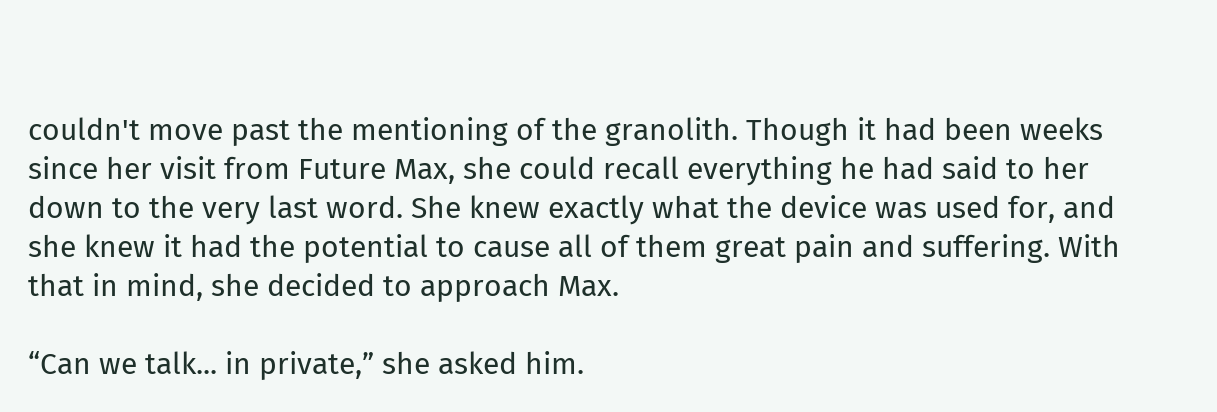couldn't move past the mentioning of the granolith. Though it had been weeks since her visit from Future Max, she could recall everything he had said to her down to the very last word. She knew exactly what the device was used for, and she knew it had the potential to cause all of them great pain and suffering. With that in mind, she decided to approach Max.

“Can we talk... in private,” she asked him.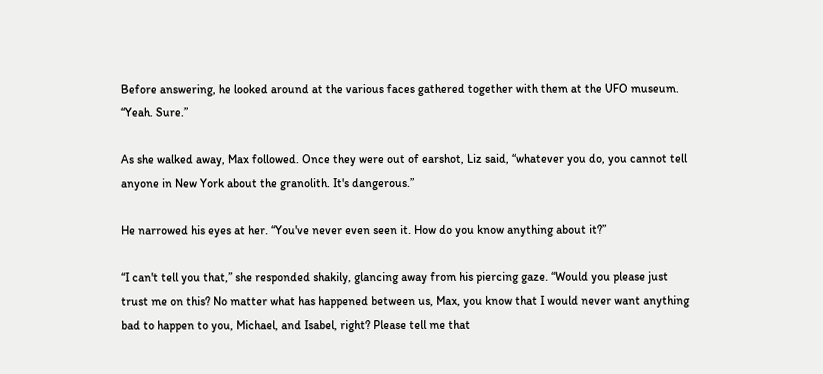Before answering, he looked around at the various faces gathered together with them at the UFO museum. “Yeah. Sure.”

As she walked away, Max followed. Once they were out of earshot, Liz said, “whatever you do, you cannot tell anyone in New York about the granolith. It's dangerous.”

He narrowed his eyes at her. “You've never even seen it. How do you know anything about it?”

“I can't tell you that,” she responded shakily, glancing away from his piercing gaze. “Would you please just trust me on this? No matter what has happened between us, Max, you know that I would never want anything bad to happen to you, Michael, and Isabel, right? Please tell me that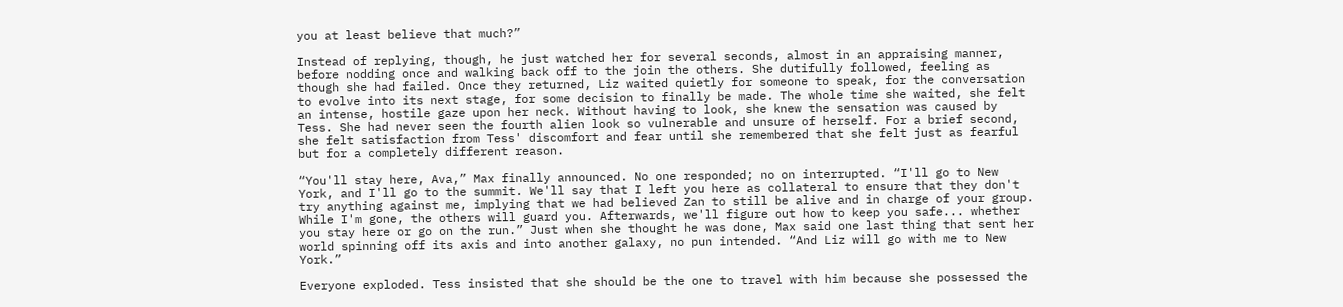you at least believe that much?”

Instead of replying, though, he just watched her for several seconds, almost in an appraising manner, before nodding once and walking back off to the join the others. She dutifully followed, feeling as though she had failed. Once they returned, Liz waited quietly for someone to speak, for the conversation to evolve into its next stage, for some decision to finally be made. The whole time she waited, she felt an intense, hostile gaze upon her neck. Without having to look, she knew the sensation was caused by Tess. She had never seen the fourth alien look so vulnerable and unsure of herself. For a brief second, she felt satisfaction from Tess' discomfort and fear until she remembered that she felt just as fearful but for a completely different reason.

“You'll stay here, Ava,” Max finally announced. No one responded; no on interrupted. “I'll go to New York, and I'll go to the summit. We'll say that I left you here as collateral to ensure that they don't try anything against me, implying that we had believed Zan to still be alive and in charge of your group. While I'm gone, the others will guard you. Afterwards, we'll figure out how to keep you safe... whether you stay here or go on the run.” Just when she thought he was done, Max said one last thing that sent her world spinning off its axis and into another galaxy, no pun intended. “And Liz will go with me to New York.”

Everyone exploded. Tess insisted that she should be the one to travel with him because she possessed the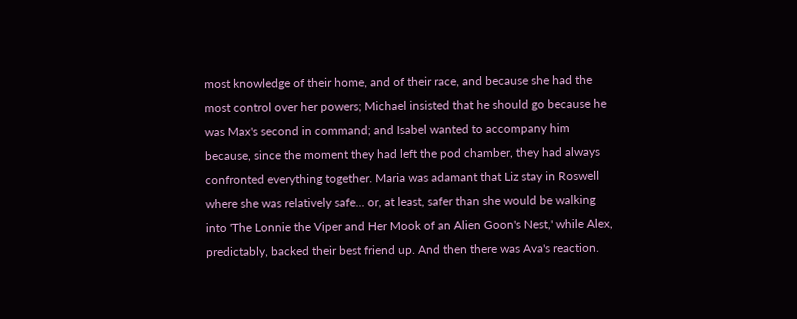most knowledge of their home, and of their race, and because she had the most control over her powers; Michael insisted that he should go because he was Max's second in command; and Isabel wanted to accompany him because, since the moment they had left the pod chamber, they had always confronted everything together. Maria was adamant that Liz stay in Roswell where she was relatively safe... or, at least, safer than she would be walking into 'The Lonnie the Viper and Her Mook of an Alien Goon's Nest,' while Alex, predictably, backed their best friend up. And then there was Ava's reaction.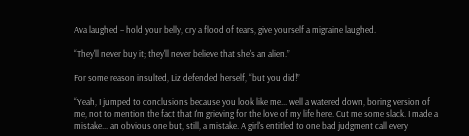Ava laughed – hold your belly, cry a flood of tears, give yourself a migraine laughed.

“They'll never buy it; they'll never believe that she's an alien.”

For some reason insulted, Liz defended herself, “but you did!”

“Yeah, I jumped to conclusions because you look like me... well a watered down, boring version of me, not to mention the fact that I'm grieving for the love of my life here. Cut me some slack. I made a mistake... an obvious one but, still, a mistake. A girl's entitled to one bad judgment call every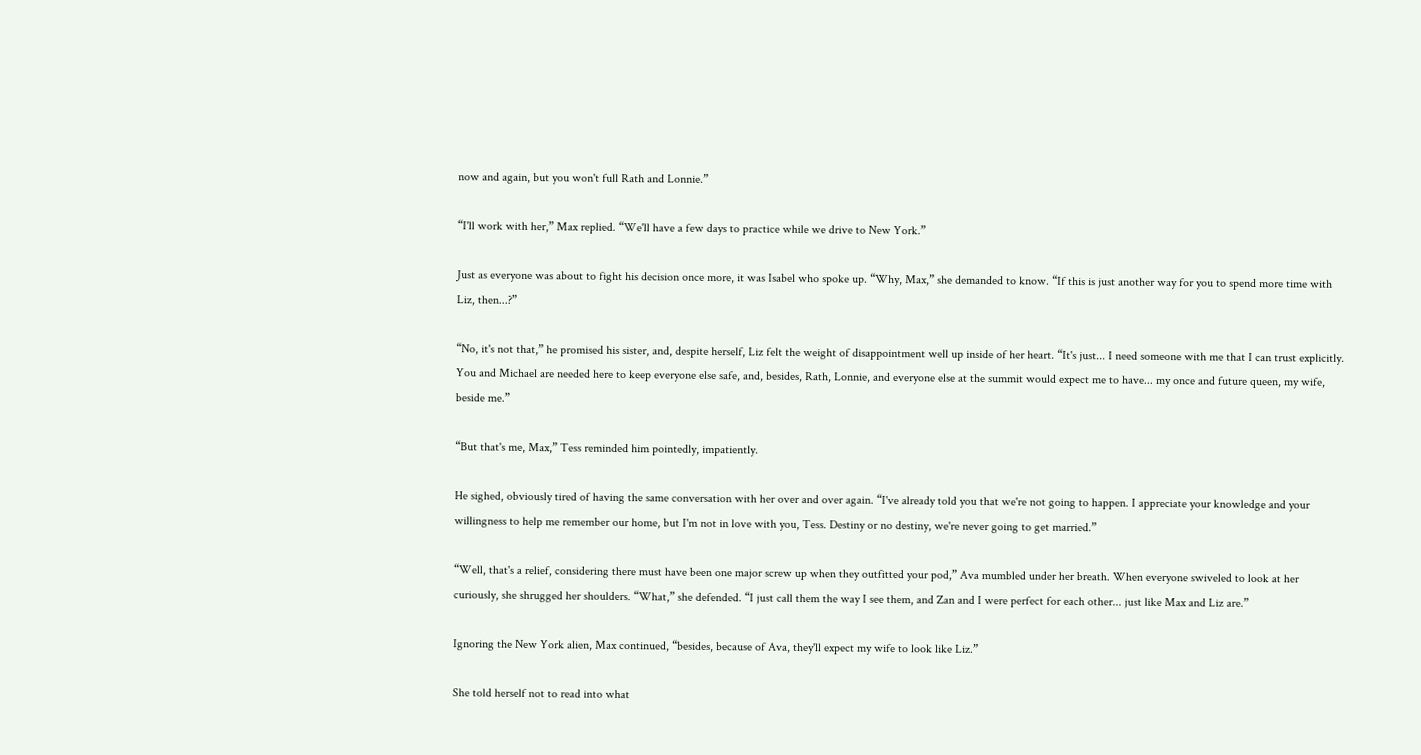now and again, but you won't full Rath and Lonnie.”

“I'll work with her,” Max replied. “We'll have a few days to practice while we drive to New York.”

Just as everyone was about to fight his decision once more, it was Isabel who spoke up. “Why, Max,” she demanded to know. “If this is just another way for you to spend more time with Liz, then...?”

“No, it's not that,” he promised his sister, and, despite herself, Liz felt the weight of disappointment well up inside of her heart. “It's just... I need someone with me that I can trust explicitly. You and Michael are needed here to keep everyone else safe, and, besides, Rath, Lonnie, and everyone else at the summit would expect me to have... my once and future queen, my wife, beside me.”

“But that's me, Max,” Tess reminded him pointedly, impatiently.

He sighed, obviously tired of having the same conversation with her over and over again. “I've already told you that we're not going to happen. I appreciate your knowledge and your willingness to help me remember our home, but I'm not in love with you, Tess. Destiny or no destiny, we're never going to get married.”

“Well, that's a relief, considering there must have been one major screw up when they outfitted your pod,” Ava mumbled under her breath. When everyone swiveled to look at her curiously, she shrugged her shoulders. “What,” she defended. “I just call them the way I see them, and Zan and I were perfect for each other... just like Max and Liz are.”

Ignoring the New York alien, Max continued, “besides, because of Ava, they'll expect my wife to look like Liz.”

She told herself not to read into what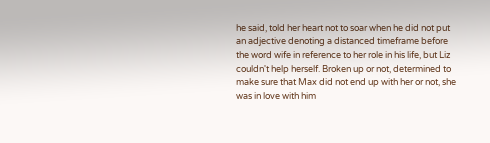he said, told her heart not to soar when he did not put an adjective denoting a distanced timeframe before the word wife in reference to her role in his life, but Liz couldn't help herself. Broken up or not, determined to make sure that Max did not end up with her or not, she was in love with him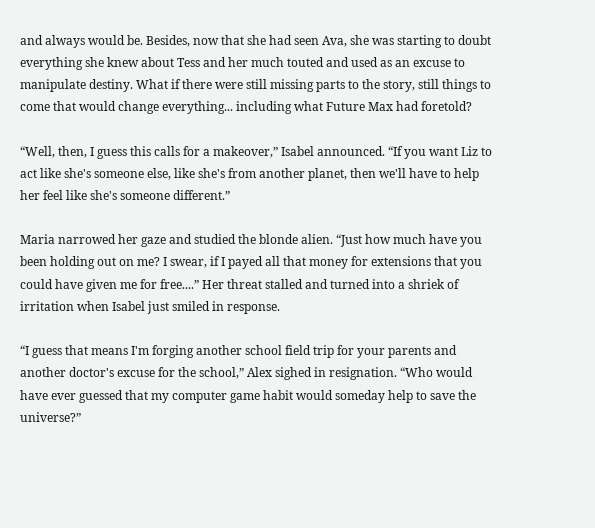and always would be. Besides, now that she had seen Ava, she was starting to doubt everything she knew about Tess and her much touted and used as an excuse to manipulate destiny. What if there were still missing parts to the story, still things to come that would change everything... including what Future Max had foretold?

“Well, then, I guess this calls for a makeover,” Isabel announced. “If you want Liz to act like she's someone else, like she's from another planet, then we'll have to help her feel like she's someone different.”

Maria narrowed her gaze and studied the blonde alien. “Just how much have you been holding out on me? I swear, if I payed all that money for extensions that you could have given me for free....” Her threat stalled and turned into a shriek of irritation when Isabel just smiled in response.

“I guess that means I'm forging another school field trip for your parents and another doctor's excuse for the school,” Alex sighed in resignation. “Who would have ever guessed that my computer game habit would someday help to save the universe?”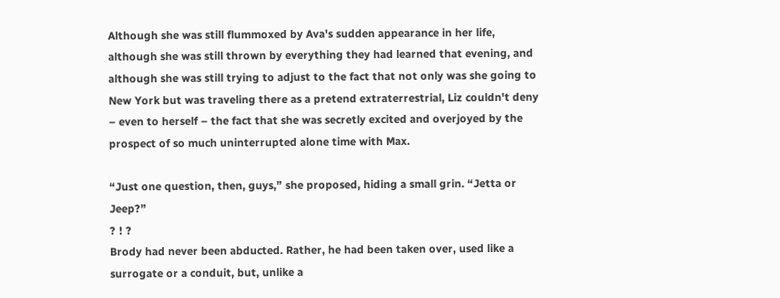Although she was still flummoxed by Ava's sudden appearance in her life, although she was still thrown by everything they had learned that evening, and although she was still trying to adjust to the fact that not only was she going to New York but was traveling there as a pretend extraterrestrial, Liz couldn't deny – even to herself – the fact that she was secretly excited and overjoyed by the prospect of so much uninterrupted alone time with Max.

“Just one question, then, guys,” she proposed, hiding a small grin. “Jetta or Jeep?”
? ! ?
Brody had never been abducted. Rather, he had been taken over, used like a surrogate or a conduit, but, unlike a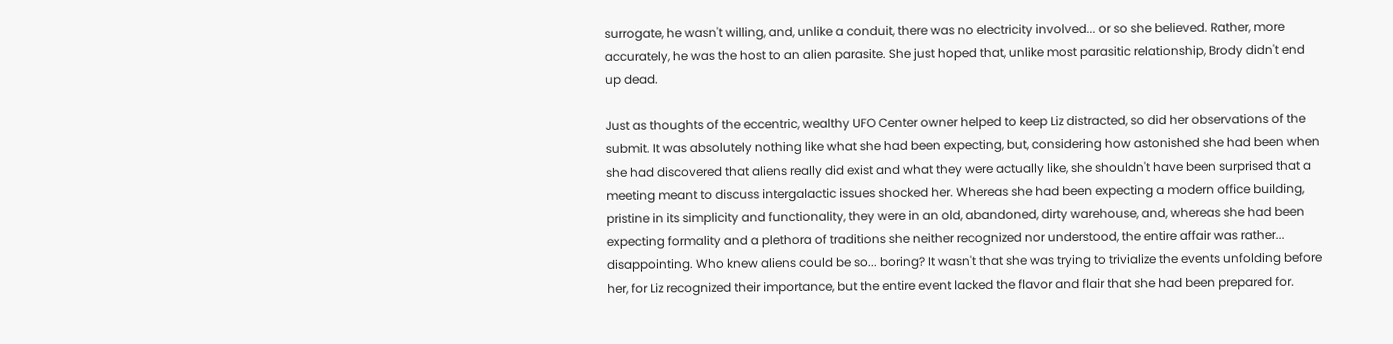surrogate, he wasn't willing, and, unlike a conduit, there was no electricity involved... or so she believed. Rather, more accurately, he was the host to an alien parasite. She just hoped that, unlike most parasitic relationship, Brody didn't end up dead.

Just as thoughts of the eccentric, wealthy UFO Center owner helped to keep Liz distracted, so did her observations of the submit. It was absolutely nothing like what she had been expecting, but, considering how astonished she had been when she had discovered that aliens really did exist and what they were actually like, she shouldn't have been surprised that a meeting meant to discuss intergalactic issues shocked her. Whereas she had been expecting a modern office building, pristine in its simplicity and functionality, they were in an old, abandoned, dirty warehouse, and, whereas she had been expecting formality and a plethora of traditions she neither recognized nor understood, the entire affair was rather... disappointing. Who knew aliens could be so... boring? It wasn't that she was trying to trivialize the events unfolding before her, for Liz recognized their importance, but the entire event lacked the flavor and flair that she had been prepared for.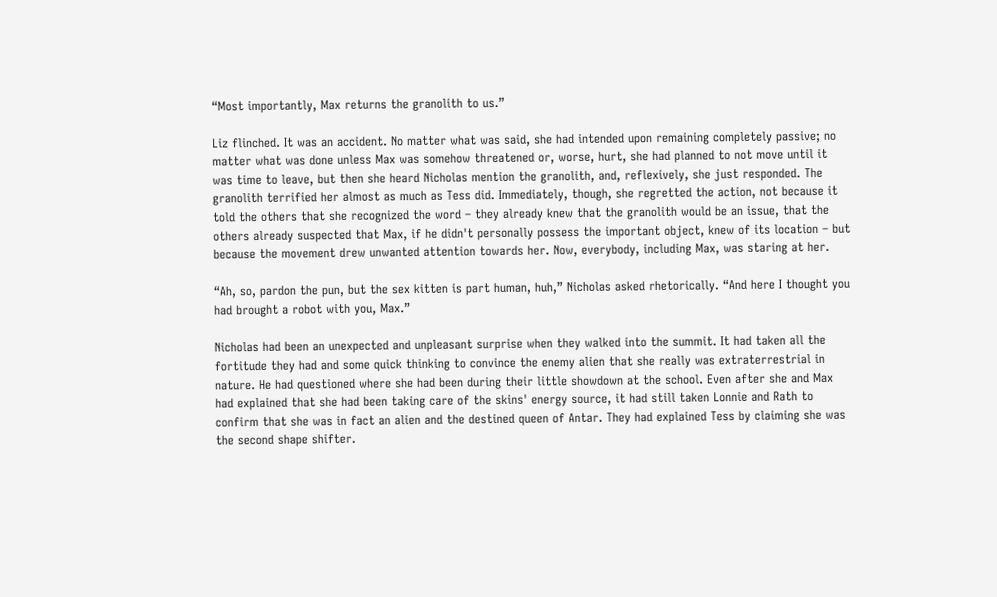“Most importantly, Max returns the granolith to us.”

Liz flinched. It was an accident. No matter what was said, she had intended upon remaining completely passive; no matter what was done unless Max was somehow threatened or, worse, hurt, she had planned to not move until it was time to leave, but then she heard Nicholas mention the granolith, and, reflexively, she just responded. The granolith terrified her almost as much as Tess did. Immediately, though, she regretted the action, not because it told the others that she recognized the word – they already knew that the granolith would be an issue, that the others already suspected that Max, if he didn't personally possess the important object, knew of its location – but because the movement drew unwanted attention towards her. Now, everybody, including Max, was staring at her.

“Ah, so, pardon the pun, but the sex kitten is part human, huh,” Nicholas asked rhetorically. “And here I thought you had brought a robot with you, Max.”

Nicholas had been an unexpected and unpleasant surprise when they walked into the summit. It had taken all the fortitude they had and some quick thinking to convince the enemy alien that she really was extraterrestrial in nature. He had questioned where she had been during their little showdown at the school. Even after she and Max had explained that she had been taking care of the skins' energy source, it had still taken Lonnie and Rath to confirm that she was in fact an alien and the destined queen of Antar. They had explained Tess by claiming she was the second shape shifter.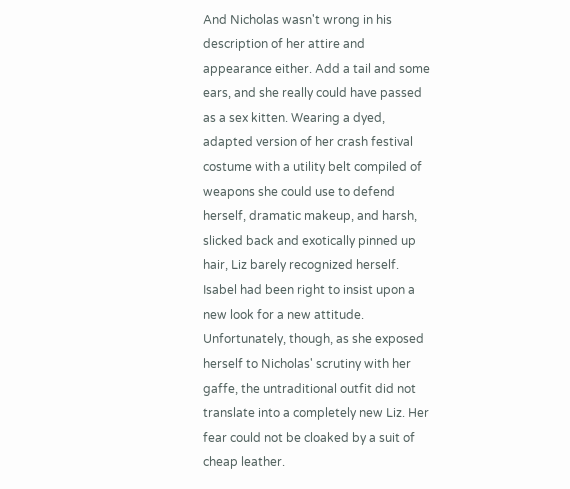And Nicholas wasn't wrong in his description of her attire and appearance either. Add a tail and some ears, and she really could have passed as a sex kitten. Wearing a dyed, adapted version of her crash festival costume with a utility belt compiled of weapons she could use to defend herself, dramatic makeup, and harsh, slicked back and exotically pinned up hair, Liz barely recognized herself. Isabel had been right to insist upon a new look for a new attitude. Unfortunately, though, as she exposed herself to Nicholas' scrutiny with her gaffe, the untraditional outfit did not translate into a completely new Liz. Her fear could not be cloaked by a suit of cheap leather.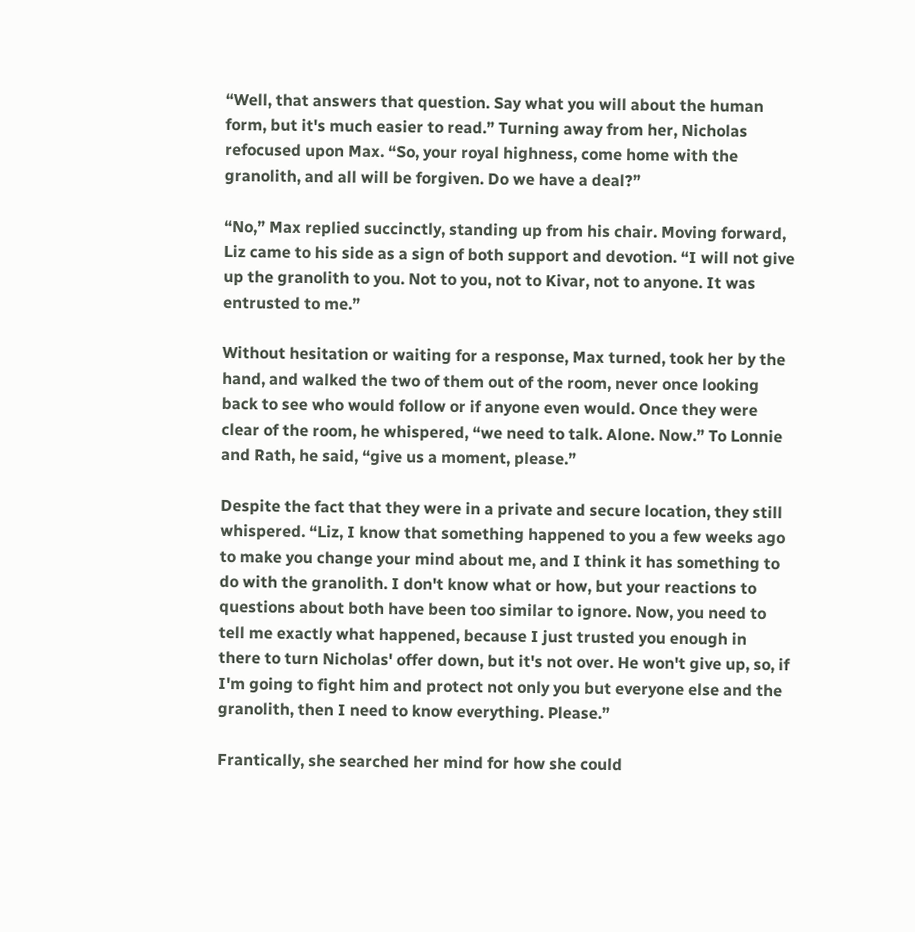“Well, that answers that question. Say what you will about the human form, but it's much easier to read.” Turning away from her, Nicholas refocused upon Max. “So, your royal highness, come home with the granolith, and all will be forgiven. Do we have a deal?”

“No,” Max replied succinctly, standing up from his chair. Moving forward, Liz came to his side as a sign of both support and devotion. “I will not give up the granolith to you. Not to you, not to Kivar, not to anyone. It was entrusted to me.”

Without hesitation or waiting for a response, Max turned, took her by the hand, and walked the two of them out of the room, never once looking back to see who would follow or if anyone even would. Once they were clear of the room, he whispered, “we need to talk. Alone. Now.” To Lonnie and Rath, he said, “give us a moment, please.”

Despite the fact that they were in a private and secure location, they still whispered. “Liz, I know that something happened to you a few weeks ago to make you change your mind about me, and I think it has something to do with the granolith. I don't know what or how, but your reactions to questions about both have been too similar to ignore. Now, you need to tell me exactly what happened, because I just trusted you enough in there to turn Nicholas' offer down, but it's not over. He won't give up, so, if I'm going to fight him and protect not only you but everyone else and the granolith, then I need to know everything. Please.”

Frantically, she searched her mind for how she could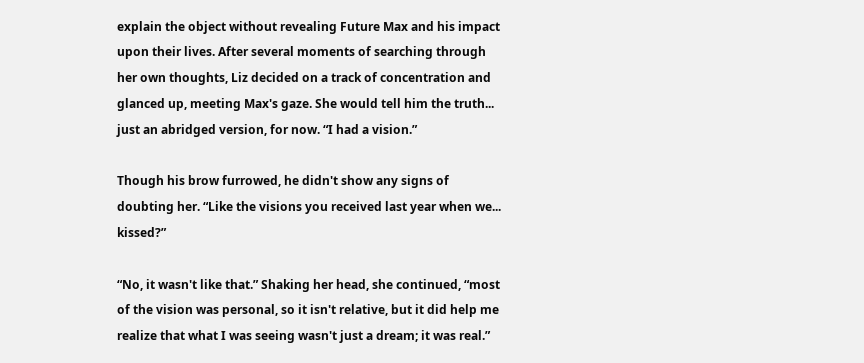explain the object without revealing Future Max and his impact upon their lives. After several moments of searching through her own thoughts, Liz decided on a track of concentration and glanced up, meeting Max's gaze. She would tell him the truth... just an abridged version, for now. “I had a vision.”

Though his brow furrowed, he didn't show any signs of doubting her. “Like the visions you received last year when we... kissed?”

“No, it wasn't like that.” Shaking her head, she continued, “most of the vision was personal, so it isn't relative, but it did help me realize that what I was seeing wasn't just a dream; it was real.”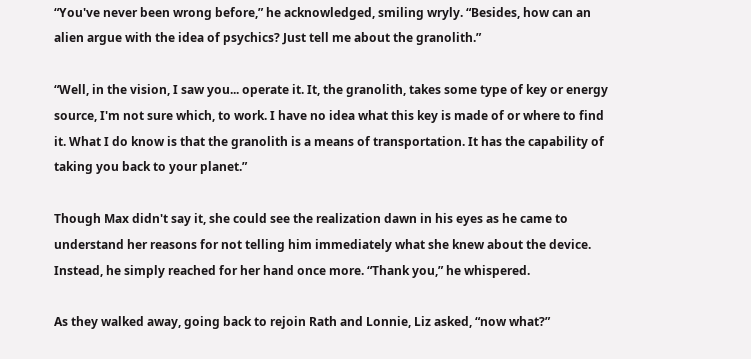“You've never been wrong before,” he acknowledged, smiling wryly. “Besides, how can an alien argue with the idea of psychics? Just tell me about the granolith.”

“Well, in the vision, I saw you... operate it. It, the granolith, takes some type of key or energy source, I'm not sure which, to work. I have no idea what this key is made of or where to find it. What I do know is that the granolith is a means of transportation. It has the capability of taking you back to your planet.”

Though Max didn't say it, she could see the realization dawn in his eyes as he came to understand her reasons for not telling him immediately what she knew about the device. Instead, he simply reached for her hand once more. “Thank you,” he whispered.

As they walked away, going back to rejoin Rath and Lonnie, Liz asked, “now what?”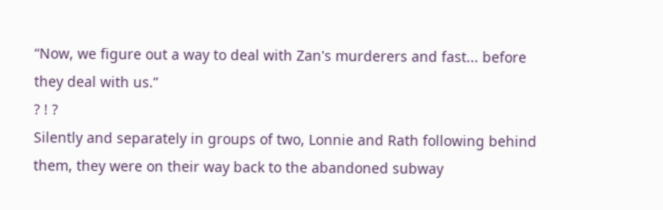“Now, we figure out a way to deal with Zan's murderers and fast... before they deal with us.”
? ! ?
Silently and separately in groups of two, Lonnie and Rath following behind them, they were on their way back to the abandoned subway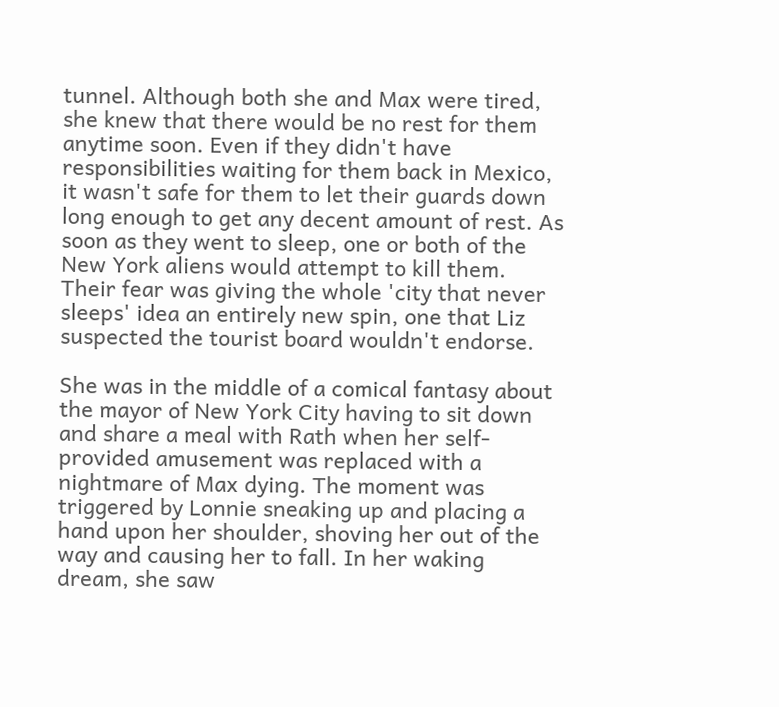tunnel. Although both she and Max were tired, she knew that there would be no rest for them anytime soon. Even if they didn't have responsibilities waiting for them back in Mexico, it wasn't safe for them to let their guards down long enough to get any decent amount of rest. As soon as they went to sleep, one or both of the New York aliens would attempt to kill them. Their fear was giving the whole 'city that never sleeps' idea an entirely new spin, one that Liz suspected the tourist board wouldn't endorse.

She was in the middle of a comical fantasy about the mayor of New York City having to sit down and share a meal with Rath when her self-provided amusement was replaced with a nightmare of Max dying. The moment was triggered by Lonnie sneaking up and placing a hand upon her shoulder, shoving her out of the way and causing her to fall. In her waking dream, she saw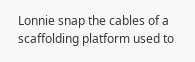Lonnie snap the cables of a scaffolding platform used to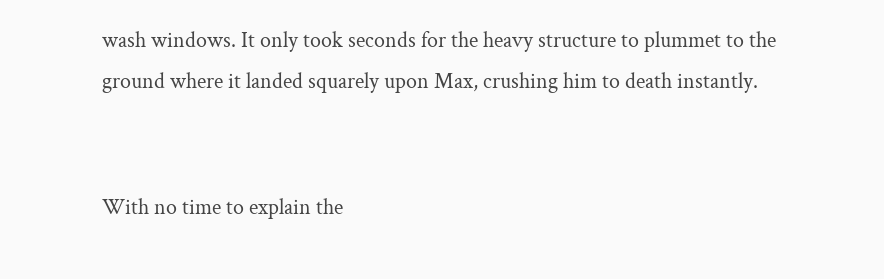wash windows. It only took seconds for the heavy structure to plummet to the ground where it landed squarely upon Max, crushing him to death instantly.


With no time to explain the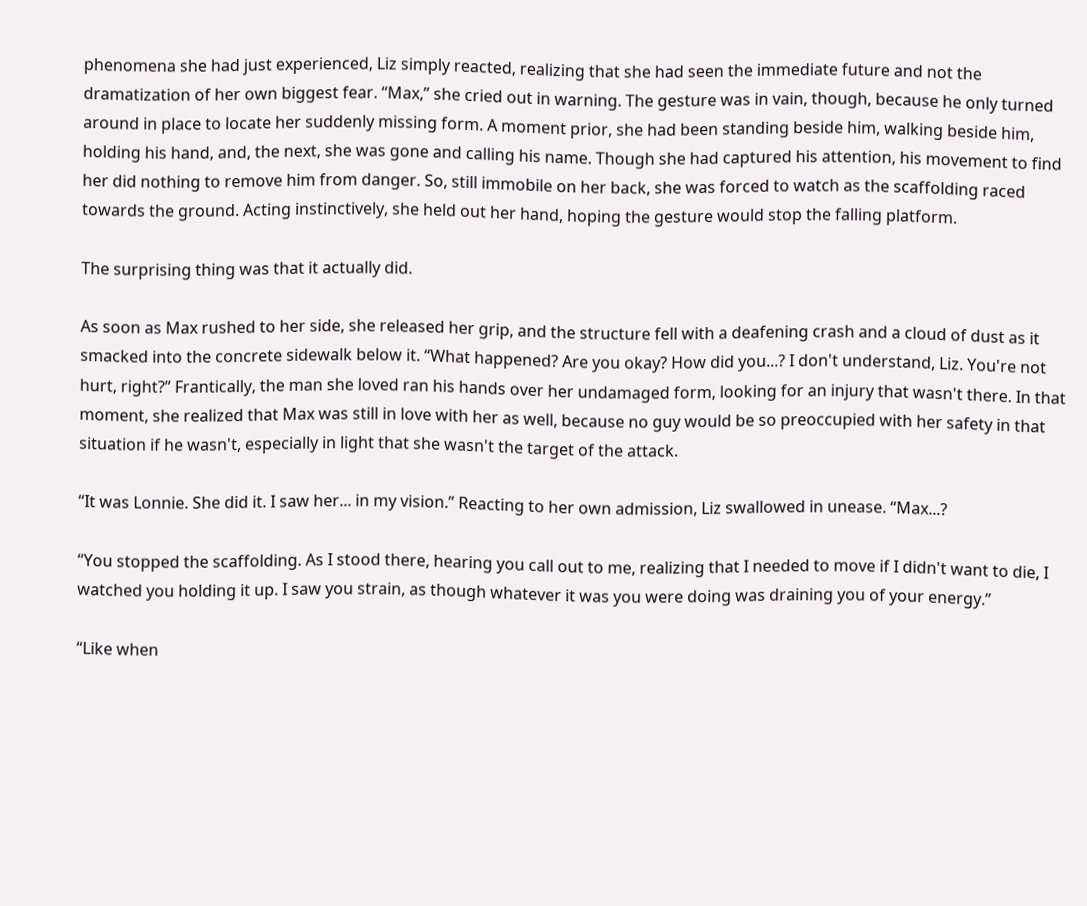phenomena she had just experienced, Liz simply reacted, realizing that she had seen the immediate future and not the dramatization of her own biggest fear. “Max,” she cried out in warning. The gesture was in vain, though, because he only turned around in place to locate her suddenly missing form. A moment prior, she had been standing beside him, walking beside him, holding his hand, and, the next, she was gone and calling his name. Though she had captured his attention, his movement to find her did nothing to remove him from danger. So, still immobile on her back, she was forced to watch as the scaffolding raced towards the ground. Acting instinctively, she held out her hand, hoping the gesture would stop the falling platform.

The surprising thing was that it actually did.

As soon as Max rushed to her side, she released her grip, and the structure fell with a deafening crash and a cloud of dust as it smacked into the concrete sidewalk below it. “What happened? Are you okay? How did you...? I don't understand, Liz. You're not hurt, right?” Frantically, the man she loved ran his hands over her undamaged form, looking for an injury that wasn't there. In that moment, she realized that Max was still in love with her as well, because no guy would be so preoccupied with her safety in that situation if he wasn't, especially in light that she wasn't the target of the attack.

“It was Lonnie. She did it. I saw her... in my vision.” Reacting to her own admission, Liz swallowed in unease. “Max...?

“You stopped the scaffolding. As I stood there, hearing you call out to me, realizing that I needed to move if I didn't want to die, I watched you holding it up. I saw you strain, as though whatever it was you were doing was draining you of your energy.”

“Like when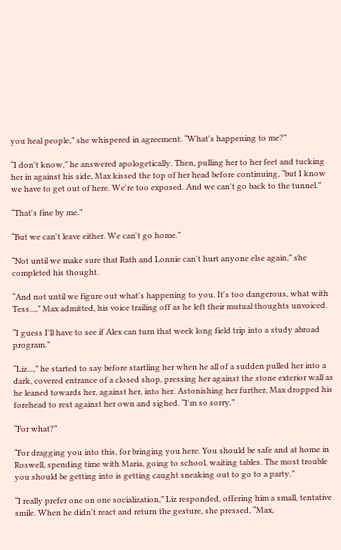you heal people,” she whispered in agreement. “What's happening to me?”

“I don't know,” he answered apologetically. Then, pulling her to her feet and tucking her in against his side, Max kissed the top of her head before continuing, “but I know we have to get out of here. We're too exposed. And we can't go back to the tunnel.”

“That's fine by me.”

“But we can't leave either. We can't go home.”

“Not until we make sure that Rath and Lonnie can't hurt anyone else again,” she completed his thought.

“And not until we figure out what's happening to you. It's too dangerous, what with Tess...,” Max admitted, his voice trailing off as he left their mutual thoughts unvoiced.

“I guess I'll have to see if Alex can turn that week long field trip into a study abroad program.”

“Liz...,” he started to say before startling her when he all of a sudden pulled her into a dark, covered entrance of a closed shop, pressing her against the stone exterior wall as he leaned towards her, against her, into her. Astonishing her further, Max dropped his forehead to rest against her own and sighed. “I'm so sorry.”

“For what?”

“For dragging you into this, for bringing you here. You should be safe and at home in Roswell, spending time with Maria, going to school, waiting tables. The most trouble you should be getting into is getting caught sneaking out to go to a party.”

“I really prefer one on one socialization,” Liz responded, offering him a small, tentative smile. When he didn't react and return the gesture, she pressed, “Max,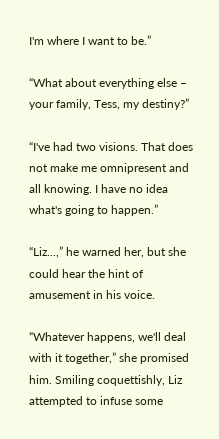I'm where I want to be.”

“What about everything else – your family, Tess, my destiny?”

“I've had two visions. That does not make me omnipresent and all knowing. I have no idea what's going to happen.”

“Liz...,” he warned her, but she could hear the hint of amusement in his voice.

“Whatever happens, we'll deal with it together,” she promised him. Smiling coquettishly, Liz attempted to infuse some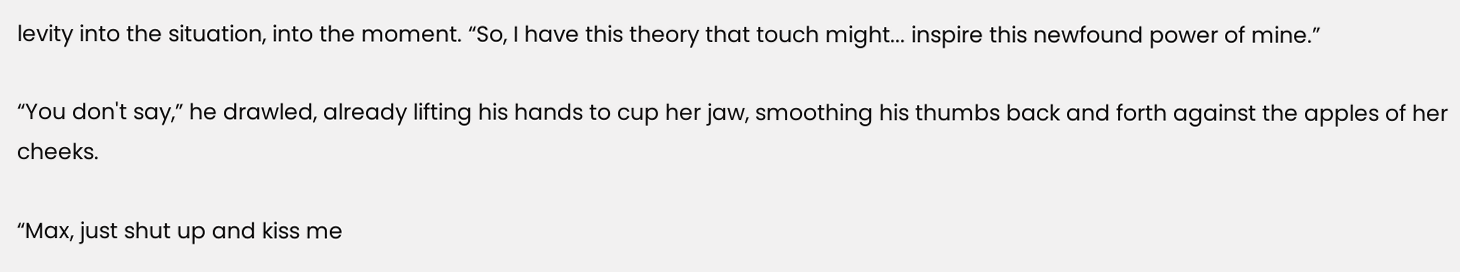levity into the situation, into the moment. “So, I have this theory that touch might... inspire this newfound power of mine.”

“You don't say,” he drawled, already lifting his hands to cup her jaw, smoothing his thumbs back and forth against the apples of her cheeks.

“Max, just shut up and kiss me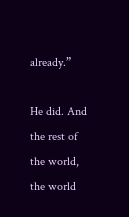already.”

He did. And the rest of the world, the world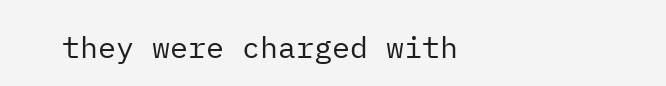they were charged with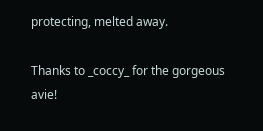protecting, melted away.

Thanks to _coccy_ for the gorgeous avie!